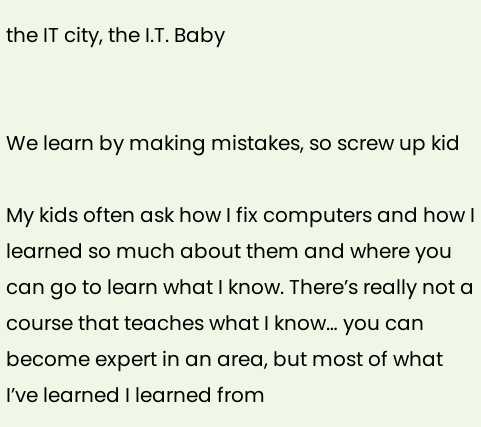the IT city, the I.T. Baby


We learn by making mistakes, so screw up kid

My kids often ask how I fix computers and how I learned so much about them and where you can go to learn what I know. There’s really not a course that teaches what I know… you can become expert in an area, but most of what I’ve learned I learned from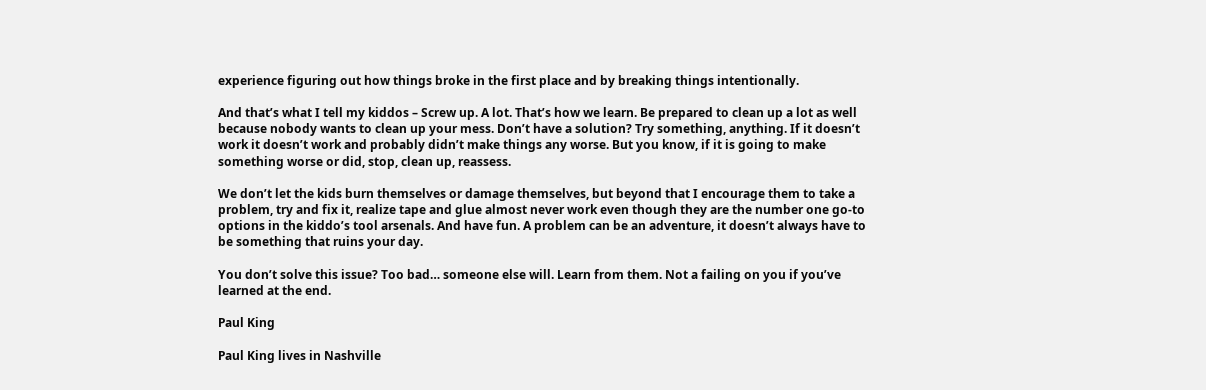experience figuring out how things broke in the first place and by breaking things intentionally.

And that’s what I tell my kiddos – Screw up. A lot. That’s how we learn. Be prepared to clean up a lot as well because nobody wants to clean up your mess. Don’t have a solution? Try something, anything. If it doesn’t work it doesn’t work and probably didn’t make things any worse. But you know, if it is going to make something worse or did, stop, clean up, reassess.

We don’t let the kids burn themselves or damage themselves, but beyond that I encourage them to take a problem, try and fix it, realize tape and glue almost never work even though they are the number one go-to options in the kiddo’s tool arsenals. And have fun. A problem can be an adventure, it doesn’t always have to be something that ruins your day.

You don’t solve this issue? Too bad… someone else will. Learn from them. Not a failing on you if you’ve learned at the end.

Paul King

Paul King lives in Nashville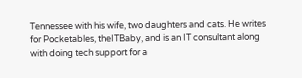Tennessee with his wife, two daughters and cats. He writes for Pocketables, theITBaby, and is an IT consultant along with doing tech support for a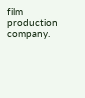film production company.